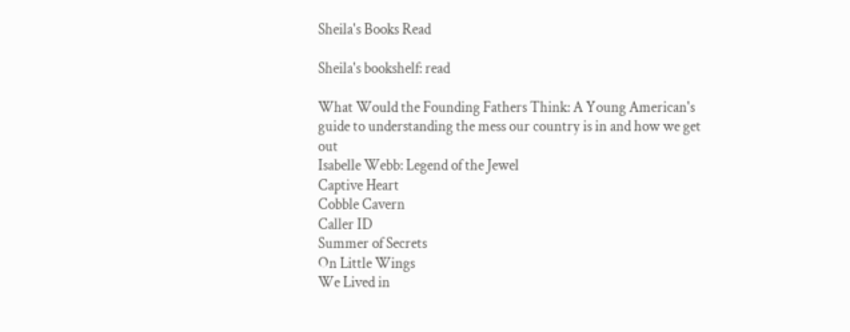Sheila's Books Read

Sheila's bookshelf: read

What Would the Founding Fathers Think: A Young American's guide to understanding the mess our country is in and how we get out
Isabelle Webb: Legend of the Jewel
Captive Heart
Cobble Cavern
Caller ID
Summer of Secrets
On Little Wings
We Lived in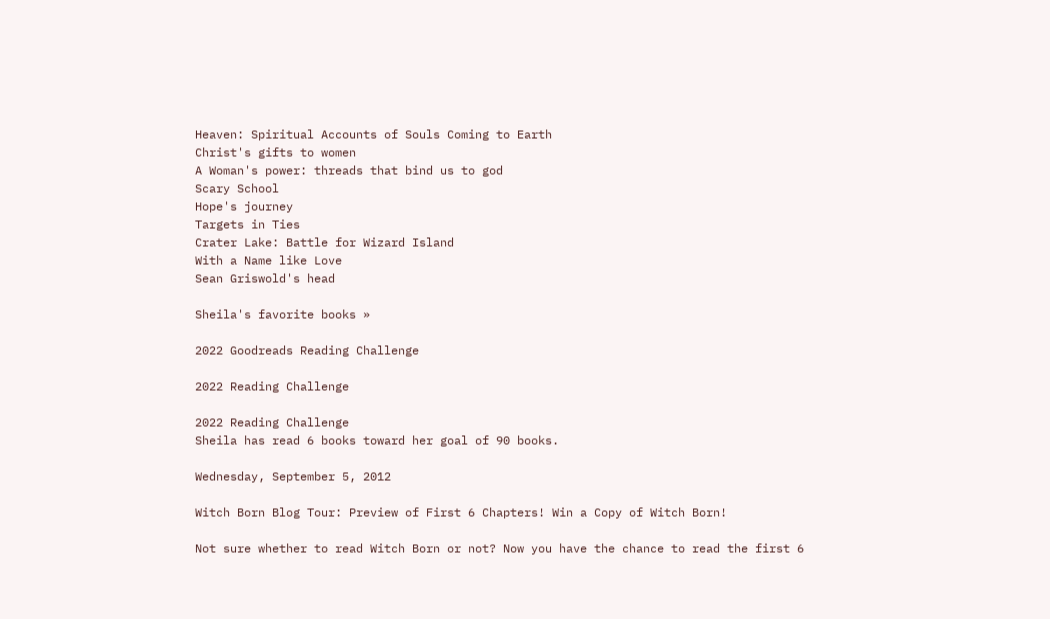Heaven: Spiritual Accounts of Souls Coming to Earth
Christ's gifts to women
A Woman's power: threads that bind us to god
Scary School
Hope's journey
Targets in Ties
Crater Lake: Battle for Wizard Island
With a Name like Love
Sean Griswold's head

Sheila's favorite books »

2022 Goodreads Reading Challenge

2022 Reading Challenge

2022 Reading Challenge
Sheila has read 6 books toward her goal of 90 books.

Wednesday, September 5, 2012

Witch Born Blog Tour: Preview of First 6 Chapters! Win a Copy of Witch Born!

Not sure whether to read Witch Born or not? Now you have the chance to read the first 6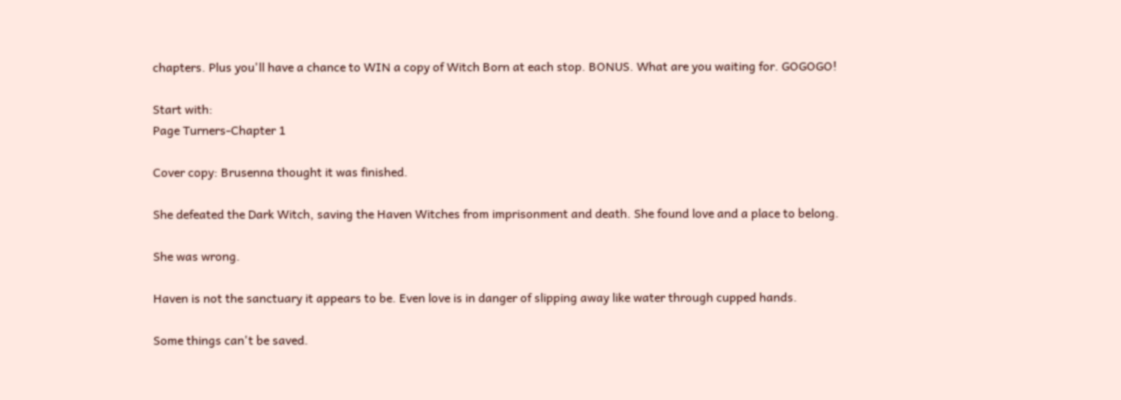chapters. Plus you'll have a chance to WIN a copy of Witch Born at each stop. BONUS. What are you waiting for. GOGOGO!

Start with:
Page Turners-Chapter 1

Cover copy: Brusenna thought it was finished.

She defeated the Dark Witch, saving the Haven Witches from imprisonment and death. She found love and a place to belong.

She was wrong.

Haven is not the sanctuary it appears to be. Even love is in danger of slipping away like water through cupped hands.

Some things can't be saved.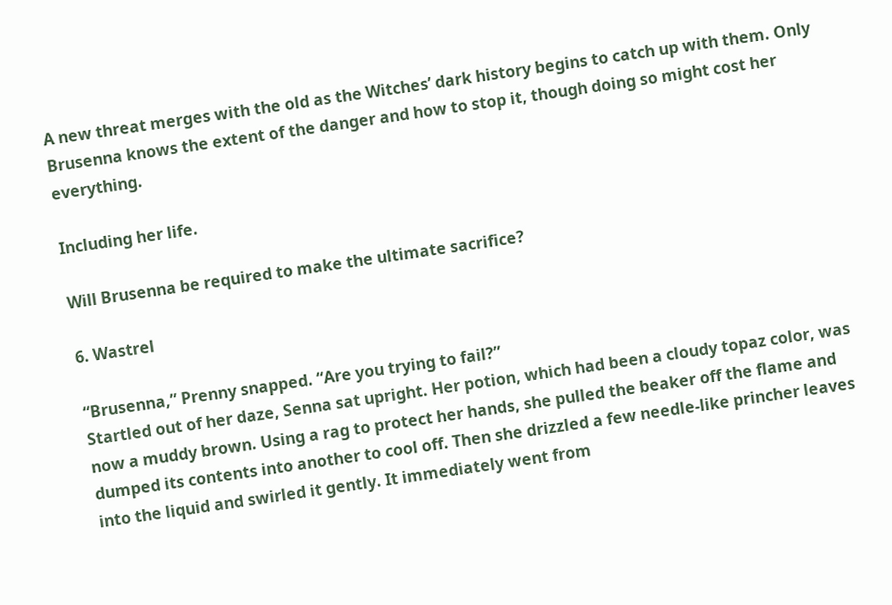A new threat merges with the old as the Witches’ dark history begins to catch up with them. Only Brusenna knows the extent of the danger and how to stop it, though doing so might cost her everything.

Including her life.

Will Brusenna be required to make the ultimate sacrifice?

6. Wastrel

“Brusenna,” Prenny snapped. “Are you trying to fail?”
Startled out of her daze, Senna sat upright. Her potion, which had been a cloudy topaz color, was now a muddy brown. Using a rag to protect her hands, she pulled the beaker off the flame and dumped its contents into another to cool off. Then she drizzled a few needle-like princher leaves into the liquid and swirled it gently. It immediately went from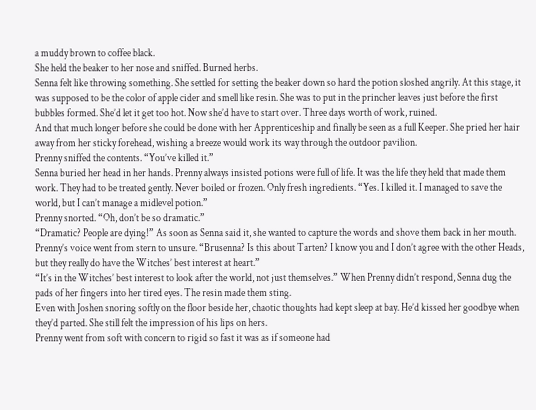a muddy brown to coffee black.
She held the beaker to her nose and sniffed. Burned herbs.
Senna felt like throwing something. She settled for setting the beaker down so hard the potion sloshed angrily. At this stage, it was supposed to be the color of apple cider and smell like resin. She was to put in the princher leaves just before the first bubbles formed. She’d let it get too hot. Now she’d have to start over. Three days worth of work, ruined.
And that much longer before she could be done with her Apprenticeship and finally be seen as a full Keeper. She pried her hair away from her sticky forehead, wishing a breeze would work its way through the outdoor pavilion.
Prenny sniffed the contents. “You’ve killed it.”
Senna buried her head in her hands. Prenny always insisted potions were full of life. It was the life they held that made them work. They had to be treated gently. Never boiled or frozen. Only fresh ingredients. “Yes. I killed it. I managed to save the world, but I can’t manage a midlevel potion.”
Prenny snorted. “Oh, don’t be so dramatic.”
“Dramatic? People are dying!” As soon as Senna said it, she wanted to capture the words and shove them back in her mouth.
Prenny’s voice went from stern to unsure. “Brusenna? Is this about Tarten? I know you and I don’t agree with the other Heads, but they really do have the Witches’ best interest at heart.”
“It’s in the Witches’ best interest to look after the world, not just themselves.” When Prenny didn’t respond, Senna dug the pads of her fingers into her tired eyes. The resin made them sting.
Even with Joshen snoring softly on the floor beside her, chaotic thoughts had kept sleep at bay. He’d kissed her goodbye when they’d parted. She still felt the impression of his lips on hers.
Prenny went from soft with concern to rigid so fast it was as if someone had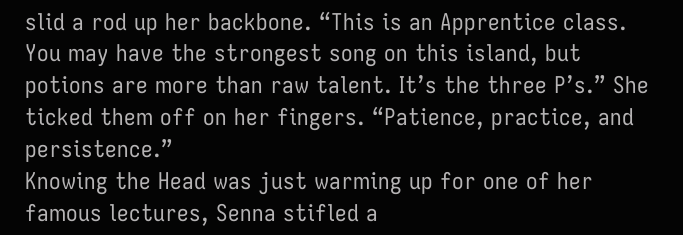slid a rod up her backbone. “This is an Apprentice class. You may have the strongest song on this island, but potions are more than raw talent. It’s the three P’s.” She ticked them off on her fingers. “Patience, practice, and persistence.”
Knowing the Head was just warming up for one of her famous lectures, Senna stifled a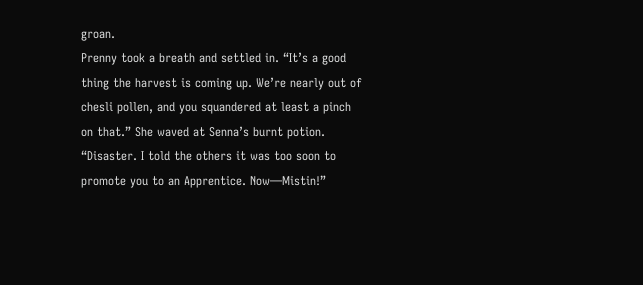groan.
Prenny took a breath and settled in. “It’s a good thing the harvest is coming up. We’re nearly out of chesli pollen, and you squandered at least a pinch on that.” She waved at Senna’s burnt potion. “Disaster. I told the others it was too soon to promote you to an Apprentice. Now—Mistin!”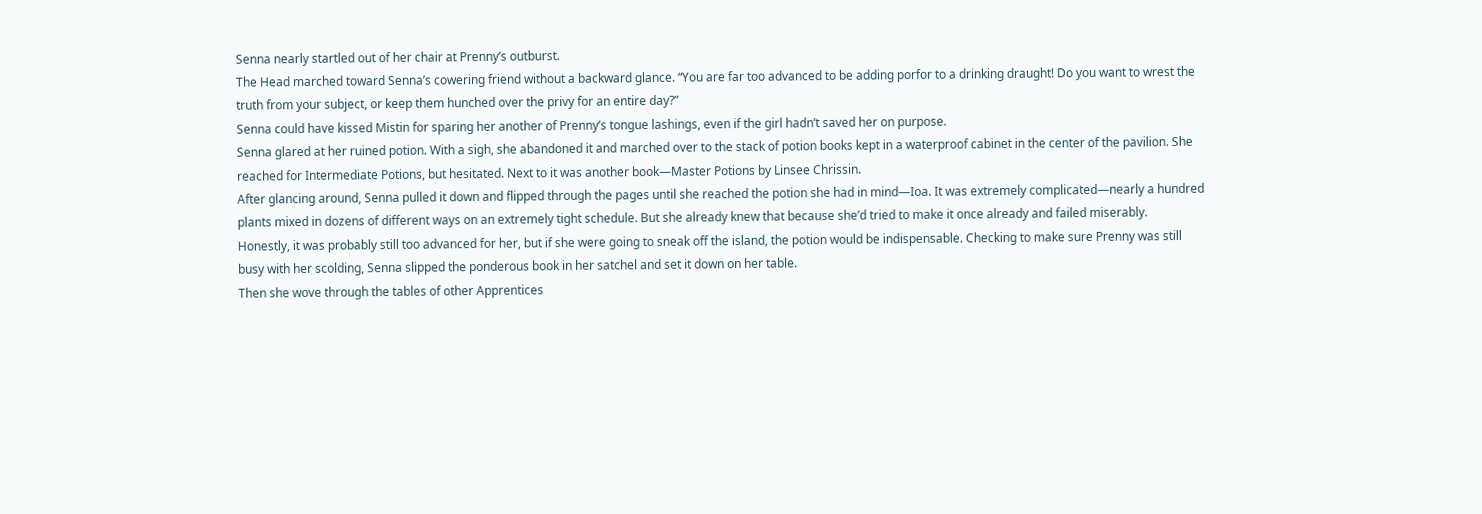Senna nearly startled out of her chair at Prenny’s outburst.
The Head marched toward Senna’s cowering friend without a backward glance. “You are far too advanced to be adding porfor to a drinking draught! Do you want to wrest the truth from your subject, or keep them hunched over the privy for an entire day?”
Senna could have kissed Mistin for sparing her another of Prenny’s tongue lashings, even if the girl hadn’t saved her on purpose.
Senna glared at her ruined potion. With a sigh, she abandoned it and marched over to the stack of potion books kept in a waterproof cabinet in the center of the pavilion. She reached for Intermediate Potions, but hesitated. Next to it was another book—Master Potions by Linsee Chrissin.
After glancing around, Senna pulled it down and flipped through the pages until she reached the potion she had in mind—Ioa. It was extremely complicated—nearly a hundred plants mixed in dozens of different ways on an extremely tight schedule. But she already knew that because she’d tried to make it once already and failed miserably.
Honestly, it was probably still too advanced for her, but if she were going to sneak off the island, the potion would be indispensable. Checking to make sure Prenny was still busy with her scolding, Senna slipped the ponderous book in her satchel and set it down on her table.
Then she wove through the tables of other Apprentices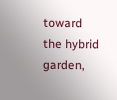toward the hybrid garden,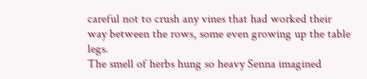careful not to crush any vines that had worked their way between the rows, some even growing up the table legs.
The smell of herbs hung so heavy Senna imagined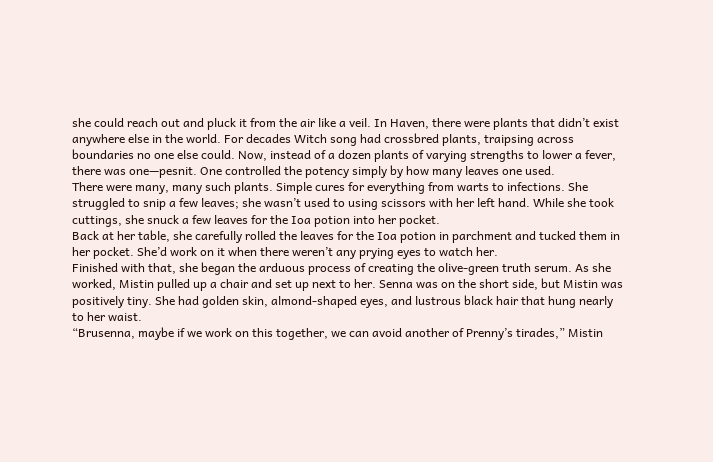she could reach out and pluck it from the air like a veil. In Haven, there were plants that didn’t exist anywhere else in the world. For decades Witch song had crossbred plants, traipsing across boundaries no one else could. Now, instead of a dozen plants of varying strengths to lower a fever, there was one—pesnit. One controlled the potency simply by how many leaves one used.
There were many, many such plants. Simple cures for everything from warts to infections. She struggled to snip a few leaves; she wasn’t used to using scissors with her left hand. While she took cuttings, she snuck a few leaves for the Ioa potion into her pocket.
Back at her table, she carefully rolled the leaves for the Ioa potion in parchment and tucked them in her pocket. She’d work on it when there weren’t any prying eyes to watch her.
Finished with that, she began the arduous process of creating the olive-green truth serum. As she worked, Mistin pulled up a chair and set up next to her. Senna was on the short side, but Mistin was positively tiny. She had golden skin, almond-shaped eyes, and lustrous black hair that hung nearly to her waist.
“Brusenna, maybe if we work on this together, we can avoid another of Prenny’s tirades,” Mistin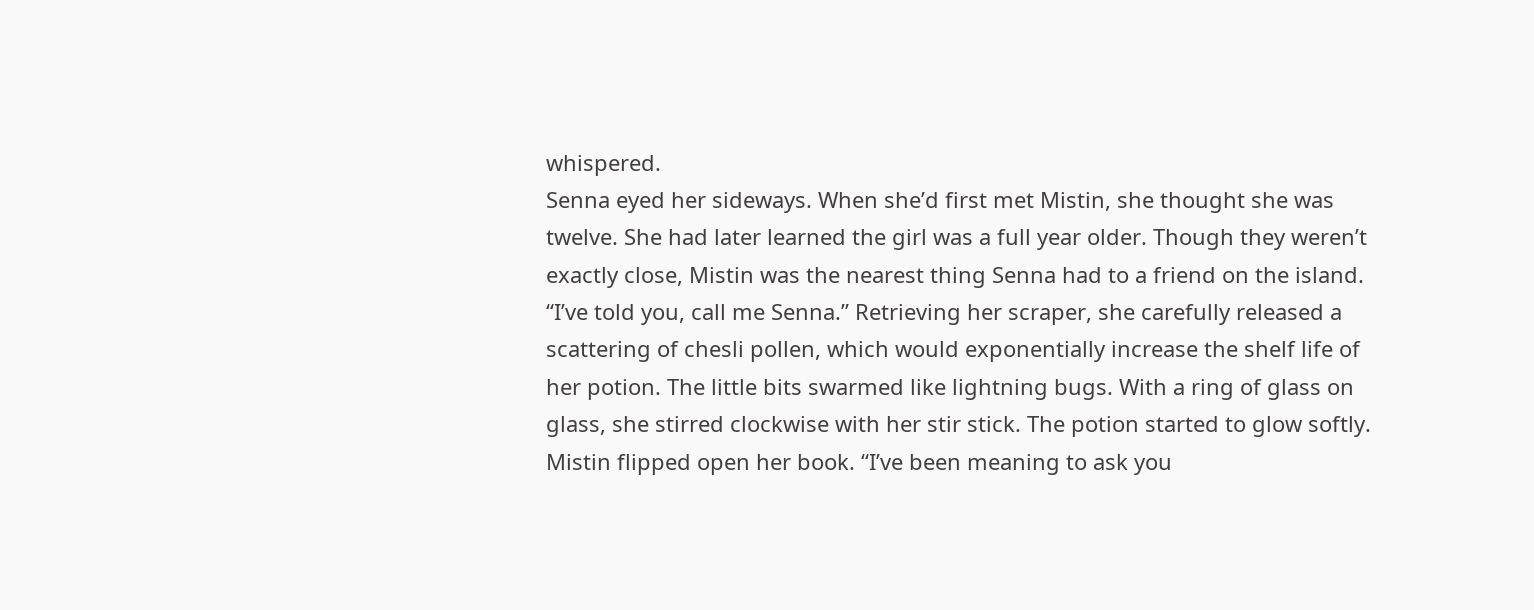whispered.
Senna eyed her sideways. When she’d first met Mistin, she thought she was twelve. She had later learned the girl was a full year older. Though they weren’t exactly close, Mistin was the nearest thing Senna had to a friend on the island.
“I’ve told you, call me Senna.” Retrieving her scraper, she carefully released a scattering of chesli pollen, which would exponentially increase the shelf life of her potion. The little bits swarmed like lightning bugs. With a ring of glass on glass, she stirred clockwise with her stir stick. The potion started to glow softly.
Mistin flipped open her book. “I’ve been meaning to ask you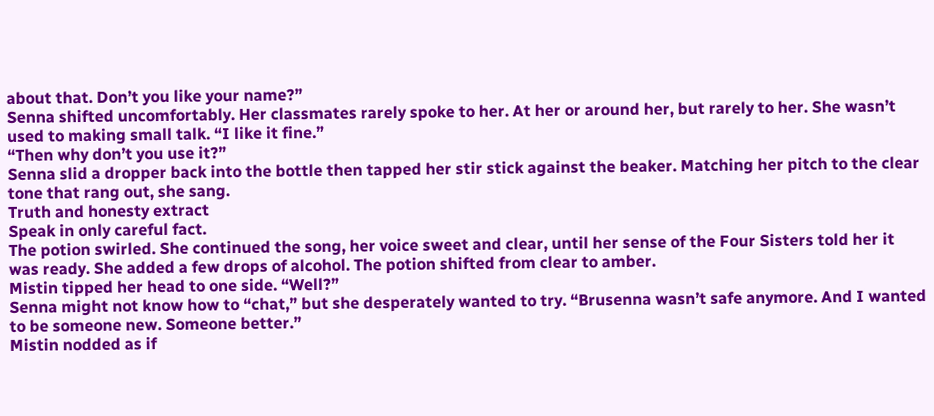about that. Don’t you like your name?”
Senna shifted uncomfortably. Her classmates rarely spoke to her. At her or around her, but rarely to her. She wasn’t used to making small talk. “I like it fine.”
“Then why don’t you use it?”
Senna slid a dropper back into the bottle then tapped her stir stick against the beaker. Matching her pitch to the clear tone that rang out, she sang.
Truth and honesty extract
Speak in only careful fact.
The potion swirled. She continued the song, her voice sweet and clear, until her sense of the Four Sisters told her it was ready. She added a few drops of alcohol. The potion shifted from clear to amber.
Mistin tipped her head to one side. “Well?”
Senna might not know how to “chat,” but she desperately wanted to try. “Brusenna wasn’t safe anymore. And I wanted to be someone new. Someone better.”
Mistin nodded as if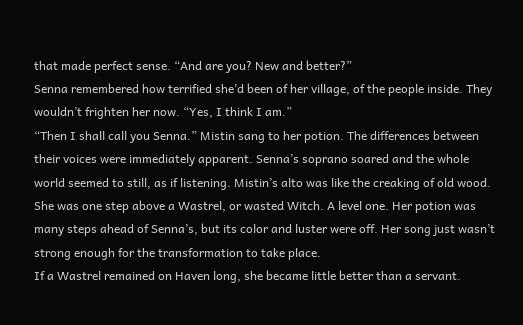that made perfect sense. “And are you? New and better?”
Senna remembered how terrified she’d been of her village, of the people inside. They wouldn’t frighten her now. “Yes, I think I am.”
“Then I shall call you Senna.” Mistin sang to her potion. The differences between their voices were immediately apparent. Senna’s soprano soared and the whole world seemed to still, as if listening. Mistin’s alto was like the creaking of old wood. She was one step above a Wastrel, or wasted Witch. A level one. Her potion was many steps ahead of Senna’s, but its color and luster were off. Her song just wasn’t strong enough for the transformation to take place.
If a Wastrel remained on Haven long, she became little better than a servant.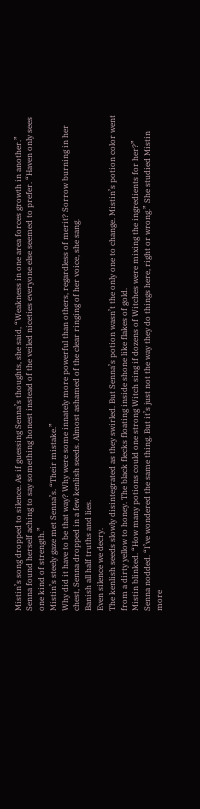Mistin’s song dropped to silence. As if guessing Senna’s thoughts, she said, “Weakness in one area forces growth in another.”
Senna found herself aching to say something honest instead of the veiled niceties everyone else seemed to prefer. “Haven only sees one kind of strength.”
Mistin’s steely gaze met Senna’s. “Their mistake.”
Why did it have to be that way? Why were some innately more powerful than others, regardless of merit? Sorrow burning in her chest, Senna dropped in a few kenlish seeds. Almost ashamed of the clear ringing of her voice, she sang.
Banish all half truths and lies.
Even silence we decry.
The kenlish seeds slowly disintegrated as they swirled. But Senna’s potion wasn’t the only one to change. Mistin’s potion color went from a dirty yellow to honey. The black flecks floating inside shone like flakes of gold.
Mistin blinked. “How many potions could one strong Witch sing if dozens of Witches were mixing the ingredients for her?”
Senna nodded. “I’ve wondered the same thing. But it’s just not the way they do things here, right or wrong.” She studied Mistin more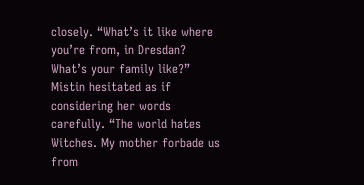closely. “What’s it like where you’re from, in Dresdan? What’s your family like?”
Mistin hesitated as if considering her words carefully. “The world hates Witches. My mother forbade us from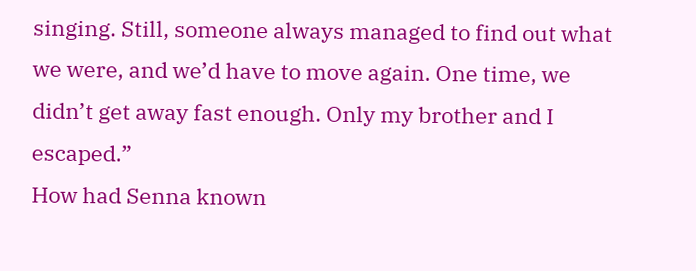singing. Still, someone always managed to find out what we were, and we’d have to move again. One time, we didn’t get away fast enough. Only my brother and I escaped.”
How had Senna known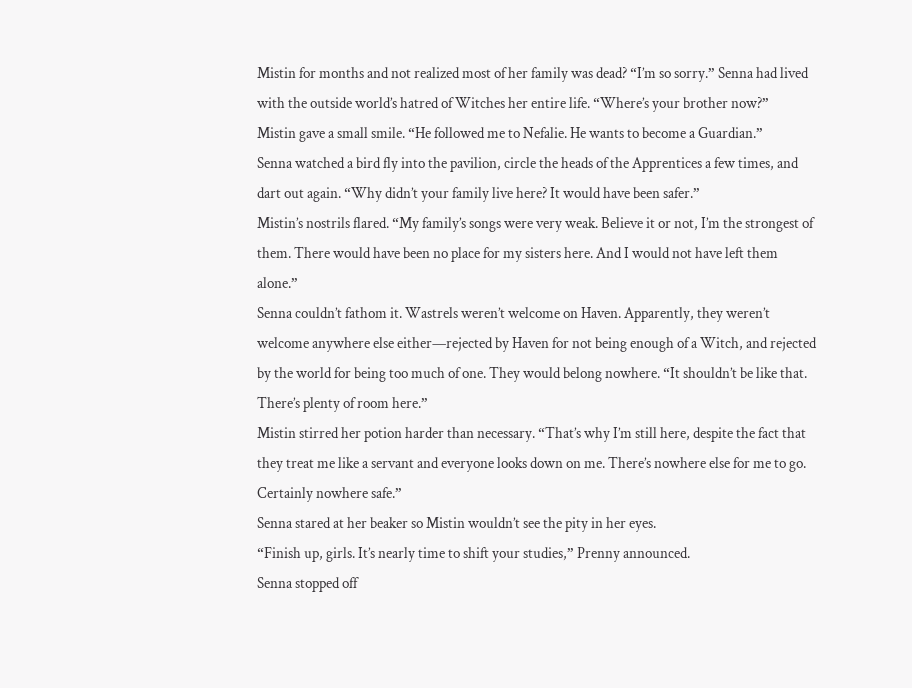Mistin for months and not realized most of her family was dead? “I’m so sorry.” Senna had lived with the outside world’s hatred of Witches her entire life. “Where’s your brother now?”
Mistin gave a small smile. “He followed me to Nefalie. He wants to become a Guardian.”
Senna watched a bird fly into the pavilion, circle the heads of the Apprentices a few times, and dart out again. “Why didn’t your family live here? It would have been safer.”
Mistin’s nostrils flared. “My family’s songs were very weak. Believe it or not, I’m the strongest of them. There would have been no place for my sisters here. And I would not have left them alone.”
Senna couldn’t fathom it. Wastrels weren’t welcome on Haven. Apparently, they weren’t welcome anywhere else either—rejected by Haven for not being enough of a Witch, and rejected by the world for being too much of one. They would belong nowhere. “It shouldn’t be like that. There’s plenty of room here.”
Mistin stirred her potion harder than necessary. “That’s why I’m still here, despite the fact that they treat me like a servant and everyone looks down on me. There’s nowhere else for me to go. Certainly nowhere safe.”
Senna stared at her beaker so Mistin wouldn’t see the pity in her eyes.
“Finish up, girls. It’s nearly time to shift your studies,” Prenny announced.
Senna stopped off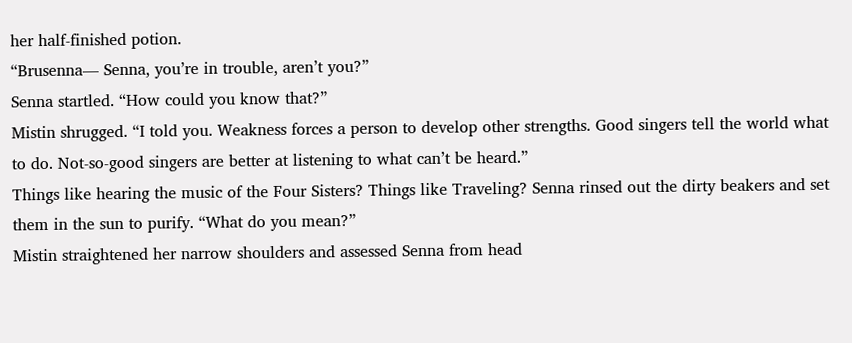her half-finished potion.
“Brusenna— Senna, you’re in trouble, aren’t you?”
Senna startled. “How could you know that?”
Mistin shrugged. “I told you. Weakness forces a person to develop other strengths. Good singers tell the world what to do. Not-so-good singers are better at listening to what can’t be heard.”
Things like hearing the music of the Four Sisters? Things like Traveling? Senna rinsed out the dirty beakers and set them in the sun to purify. “What do you mean?”
Mistin straightened her narrow shoulders and assessed Senna from head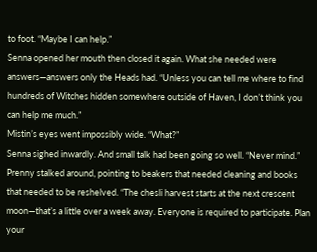to foot. “Maybe I can help.”
Senna opened her mouth then closed it again. What she needed were answers—answers only the Heads had. “Unless you can tell me where to find hundreds of Witches hidden somewhere outside of Haven, I don’t think you can help me much.”
Mistin’s eyes went impossibly wide. “What?”
Senna sighed inwardly. And small talk had been going so well. “Never mind.”
Prenny stalked around, pointing to beakers that needed cleaning and books that needed to be reshelved. “The chesli harvest starts at the next crescent moon—that’s a little over a week away. Everyone is required to participate. Plan your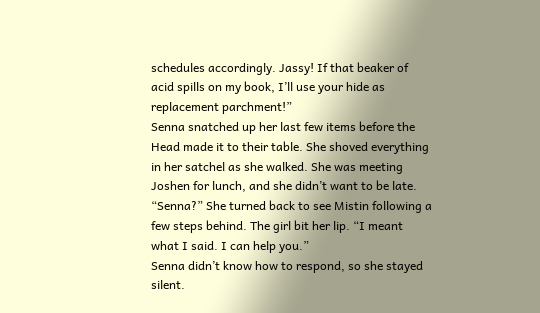schedules accordingly. Jassy! If that beaker of acid spills on my book, I’ll use your hide as replacement parchment!”
Senna snatched up her last few items before the Head made it to their table. She shoved everything in her satchel as she walked. She was meeting Joshen for lunch, and she didn’t want to be late.
“Senna?” She turned back to see Mistin following a few steps behind. The girl bit her lip. “I meant what I said. I can help you.”
Senna didn’t know how to respond, so she stayed silent.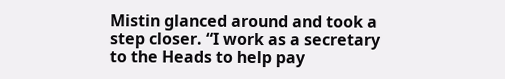Mistin glanced around and took a step closer. “I work as a secretary to the Heads to help pay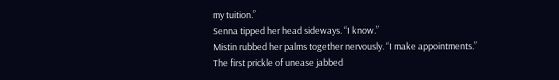my tuition.”
Senna tipped her head sideways. “I know.”
Mistin rubbed her palms together nervously. “I make appointments.”
The first prickle of unease jabbed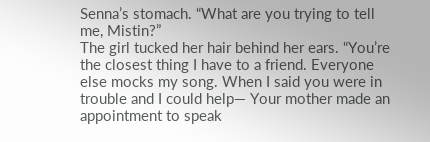Senna’s stomach. “What are you trying to tell me, Mistin?”
The girl tucked her hair behind her ears. “You’re the closest thing I have to a friend. Everyone else mocks my song. When I said you were in trouble and I could help— Your mother made an appointment to speak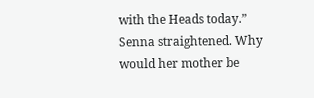with the Heads today.”
Senna straightened. Why would her mother be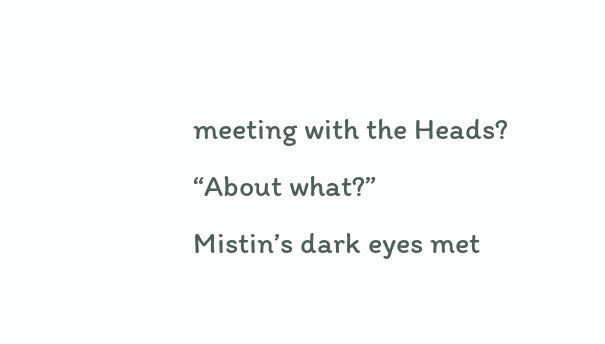meeting with the Heads? “About what?”
Mistin’s dark eyes met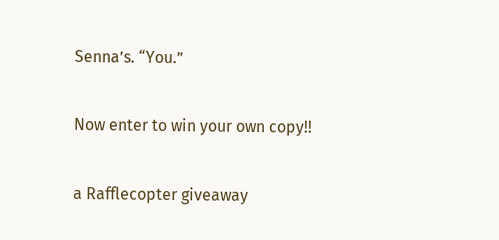Senna’s. “You.”

Now enter to win your own copy!!

a Rafflecopter giveaway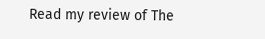Read my review of The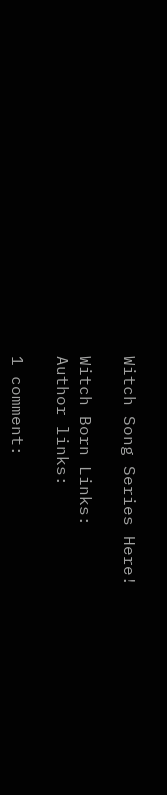Witch Song Series Here!

Witch Born Links:
Author links:

1 comment: